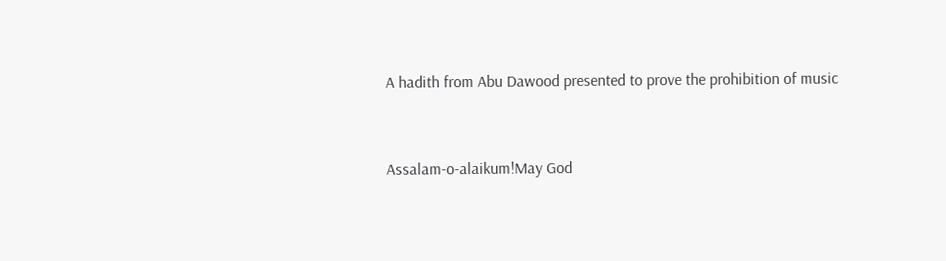A hadith from Abu Dawood presented to prove the prohibition of music


Assalam-o-alaikum!May God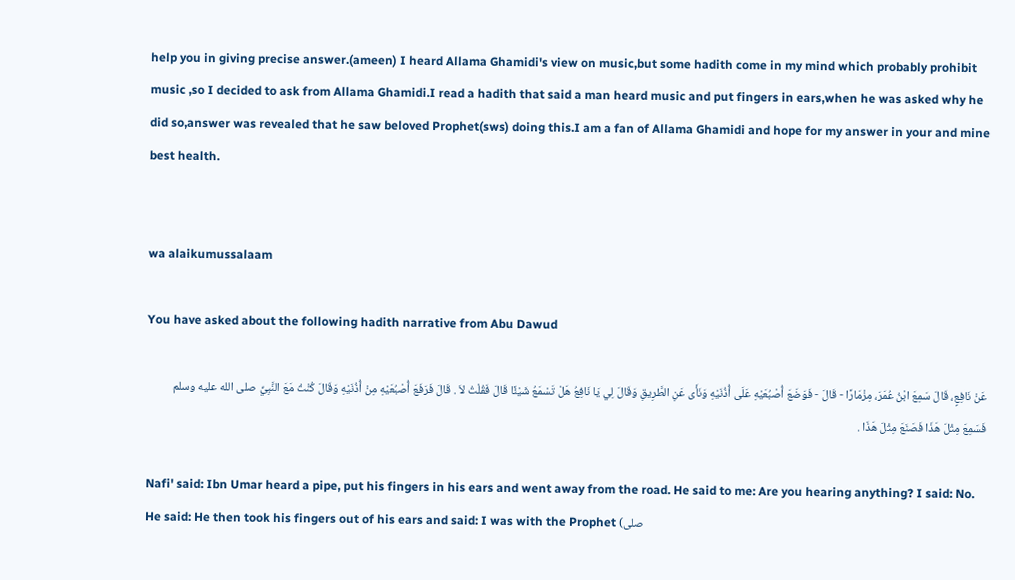help you in giving precise answer.(ameen) I heard Allama Ghamidi's view on music,but some hadith come in my mind which probably prohibit music ,so I decided to ask from Allama Ghamidi.I read a hadith that said a man heard music and put fingers in ears,when he was asked why he did so,answer was revealed that he saw beloved Prophet(sws) doing this.I am a fan of Allama Ghamidi and hope for my answer in your and mine best health.


wa alaikumussalaam

You have asked about the following hadith narrative from Abu Dawud

عَنْ نَافِعٍ، قَالَ سَمِعَ ابْنُ عُمَرَ، مِزْمَارًا - قَالَ - فَوَضَعَ أُصْبُعَيْهِ عَلَى أُذُنَيْهِ وَنَأَى عَنِ الطَّرِيقِ وَقَالَ لِي يَا نَافِعُ هَلْ تَسْمَعُ شَيْئًا قَالَ فَقُلْتُ لاَ . قَالَ فَرَفَعَ أُصْبُعَيْهِ مِنْ أُذُنَيْهِ وَقَالَ كُنْتُ مَعَ النَّبِيِّ صلى الله عليه وسلم فَسَمِعَ مِثْلَ هَذَا فَصَنَعَ مِثْلَ هَذَا .

Nafi' said: Ibn Umar heard a pipe, put his fingers in his ears and went away from the road. He said to me: Are you hearing anything? I said: No. He said: He then took his fingers out of his ears and said: I was with the Prophet (صلى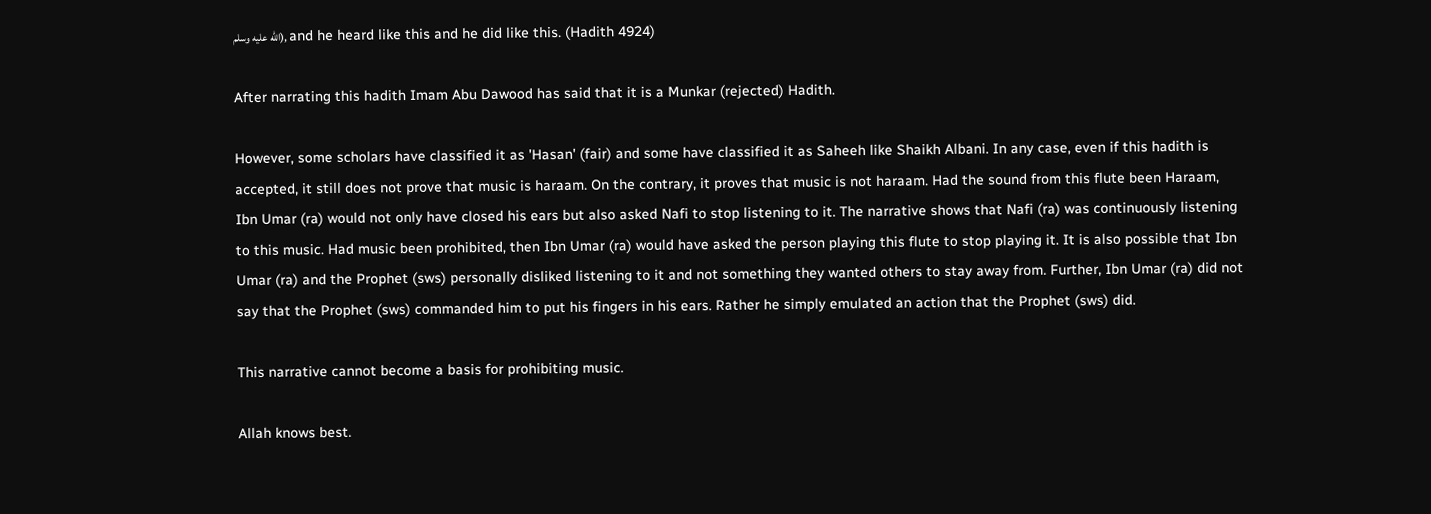الله عليه وسلم), and he heard like this and he did like this. (Hadith 4924)

After narrating this hadith Imam Abu Dawood has said that it is a Munkar (rejected) Hadith.

However, some scholars have classified it as 'Hasan' (fair) and some have classified it as Saheeh like Shaikh Albani. In any case, even if this hadith is accepted, it still does not prove that music is haraam. On the contrary, it proves that music is not haraam. Had the sound from this flute been Haraam, Ibn Umar (ra) would not only have closed his ears but also asked Nafi to stop listening to it. The narrative shows that Nafi (ra) was continuously listening to this music. Had music been prohibited, then Ibn Umar (ra) would have asked the person playing this flute to stop playing it. It is also possible that Ibn Umar (ra) and the Prophet (sws) personally disliked listening to it and not something they wanted others to stay away from. Further, Ibn Umar (ra) did not say that the Prophet (sws) commanded him to put his fingers in his ears. Rather he simply emulated an action that the Prophet (sws) did.

This narrative cannot become a basis for prohibiting music.

Allah knows best.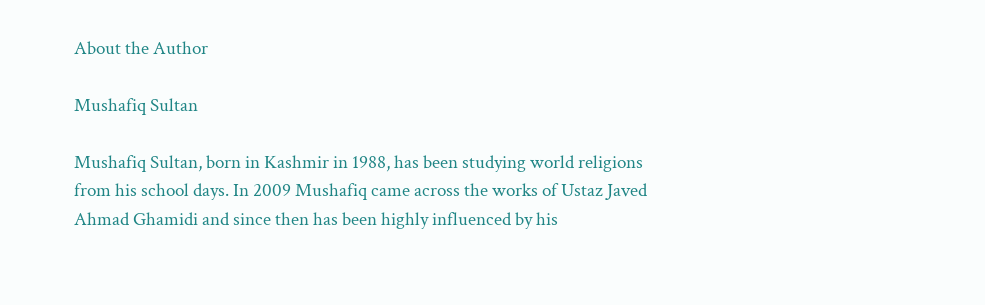About the Author

Mushafiq Sultan

Mushafiq Sultan, born in Kashmir in 1988, has been studying world religions from his school days. In 2009 Mushafiq came across the works of Ustaz Javed Ahmad Ghamidi and since then has been highly influenced by his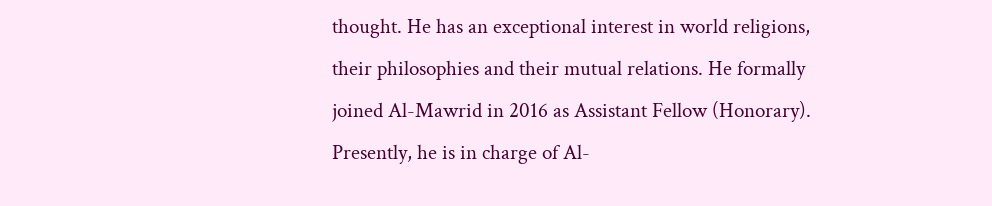thought. He has an exceptional interest in world religions, their philosophies and their mutual relations. He formally joined Al-Mawrid in 2016 as Assistant Fellow (Honorary). Presently, he is in charge of Al-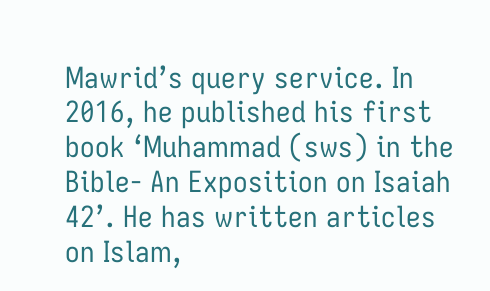Mawrid’s query service. In 2016, he published his first book ‘Muhammad (sws) in the Bible- An Exposition on Isaiah 42’. He has written articles on Islam,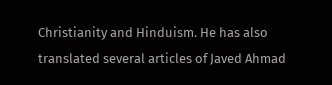Christianity and Hinduism. He has also translated several articles of Javed Ahmad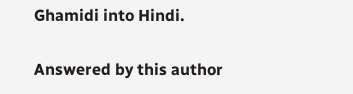Ghamidi into Hindi.

Answered by this author